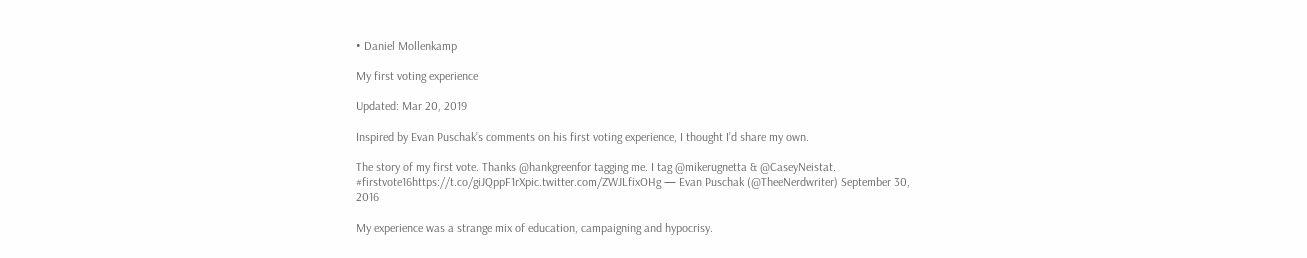• Daniel Mollenkamp

My first voting experience

Updated: Mar 20, 2019

Inspired by Evan Puschak’s comments on his first voting experience, I thought I’d share my own.

The story of my first vote. Thanks @hankgreenfor tagging me. I tag @mikerugnetta & @CaseyNeistat. #firstvote16https://t.co/giJQppF1rXpic.twitter.com/ZWJLfixOHg — Evan Puschak (@TheeNerdwriter) September 30, 2016

My experience was a strange mix of education, campaigning and hypocrisy.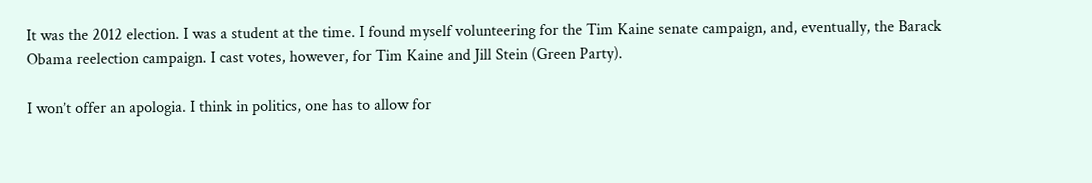It was the 2012 election. I was a student at the time. I found myself volunteering for the Tim Kaine senate campaign, and, eventually, the Barack Obama reelection campaign. I cast votes, however, for Tim Kaine and Jill Stein (Green Party).

I won’t offer an apologia. I think in politics, one has to allow for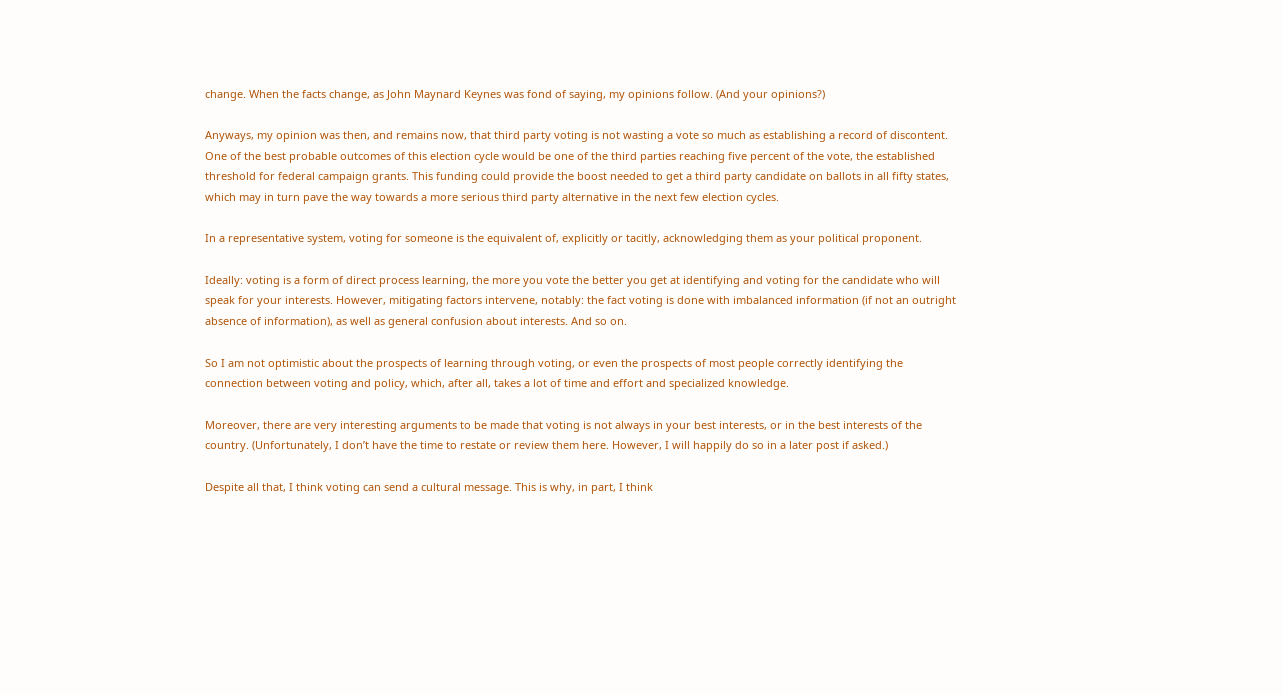change. When the facts change, as John Maynard Keynes was fond of saying, my opinions follow. (And your opinions?)

Anyways, my opinion was then, and remains now, that third party voting is not wasting a vote so much as establishing a record of discontent. One of the best probable outcomes of this election cycle would be one of the third parties reaching five percent of the vote, the established threshold for federal campaign grants. This funding could provide the boost needed to get a third party candidate on ballots in all fifty states, which may in turn pave the way towards a more serious third party alternative in the next few election cycles.

In a representative system, voting for someone is the equivalent of, explicitly or tacitly, acknowledging them as your political proponent.

Ideally: voting is a form of direct process learning, the more you vote the better you get at identifying and voting for the candidate who will speak for your interests. However, mitigating factors intervene, notably: the fact voting is done with imbalanced information (if not an outright absence of information), as well as general confusion about interests. And so on.

So I am not optimistic about the prospects of learning through voting, or even the prospects of most people correctly identifying the connection between voting and policy, which, after all, takes a lot of time and effort and specialized knowledge.

Moreover, there are very interesting arguments to be made that voting is not always in your best interests, or in the best interests of the country. (Unfortunately, I don’t have the time to restate or review them here. However, I will happily do so in a later post if asked.)

Despite all that, I think voting can send a cultural message. This is why, in part, I think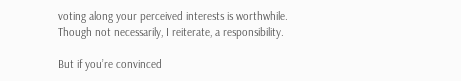voting along your perceived interests is worthwhile. Though not necessarily, I reiterate, a responsibility.

But if you’re convinced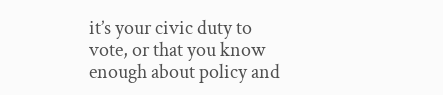it’s your civic duty to vote, or that you know enough about policy and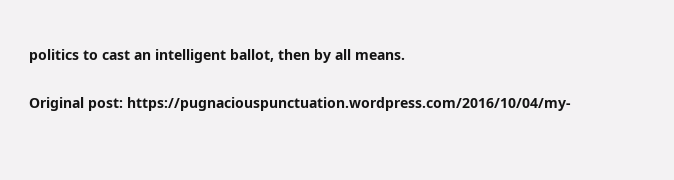politics to cast an intelligent ballot, then by all means.

Original post: https://pugnaciouspunctuation.wordpress.com/2016/10/04/my-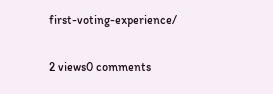first-voting-experience/

2 views0 comments